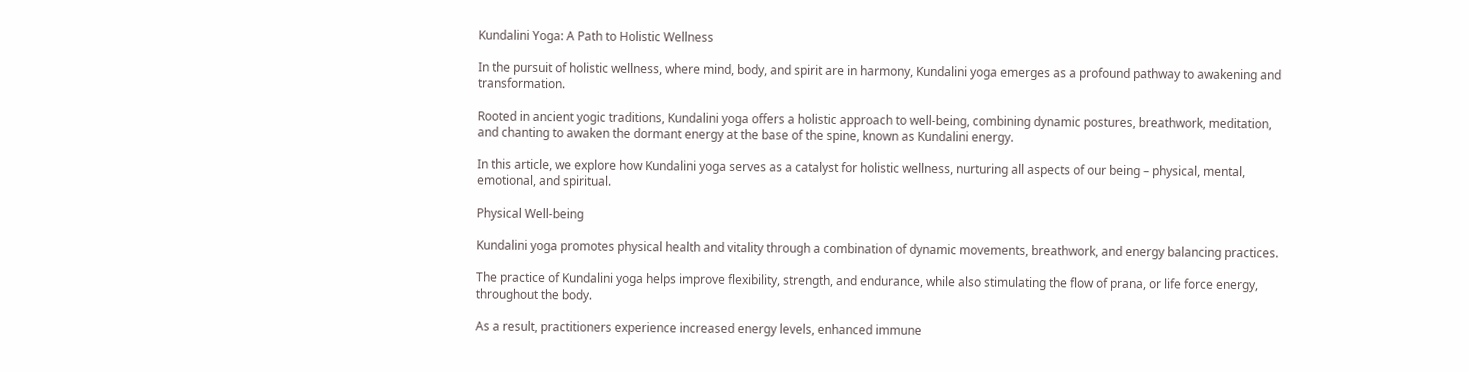Kundalini Yoga: A Path to Holistic Wellness

In the pursuit of holistic wellness, where mind, body, and spirit are in harmony, Kundalini yoga emerges as a profound pathway to awakening and transformation.

Rooted in ancient yogic traditions, Kundalini yoga offers a holistic approach to well-being, combining dynamic postures, breathwork, meditation, and chanting to awaken the dormant energy at the base of the spine, known as Kundalini energy.

In this article, we explore how Kundalini yoga serves as a catalyst for holistic wellness, nurturing all aspects of our being – physical, mental, emotional, and spiritual.

Physical Well-being

Kundalini yoga promotes physical health and vitality through a combination of dynamic movements, breathwork, and energy balancing practices.

The practice of Kundalini yoga helps improve flexibility, strength, and endurance, while also stimulating the flow of prana, or life force energy, throughout the body.

As a result, practitioners experience increased energy levels, enhanced immune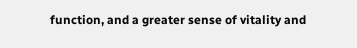function, and a greater sense of vitality and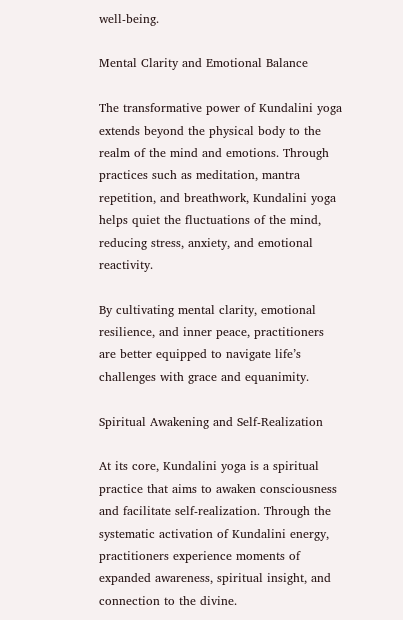well-being.

Mental Clarity and Emotional Balance

The transformative power of Kundalini yoga extends beyond the physical body to the realm of the mind and emotions. Through practices such as meditation, mantra repetition, and breathwork, Kundalini yoga helps quiet the fluctuations of the mind, reducing stress, anxiety, and emotional reactivity.

By cultivating mental clarity, emotional resilience, and inner peace, practitioners are better equipped to navigate life’s challenges with grace and equanimity.

Spiritual Awakening and Self-Realization

At its core, Kundalini yoga is a spiritual practice that aims to awaken consciousness and facilitate self-realization. Through the systematic activation of Kundalini energy, practitioners experience moments of expanded awareness, spiritual insight, and connection to the divine.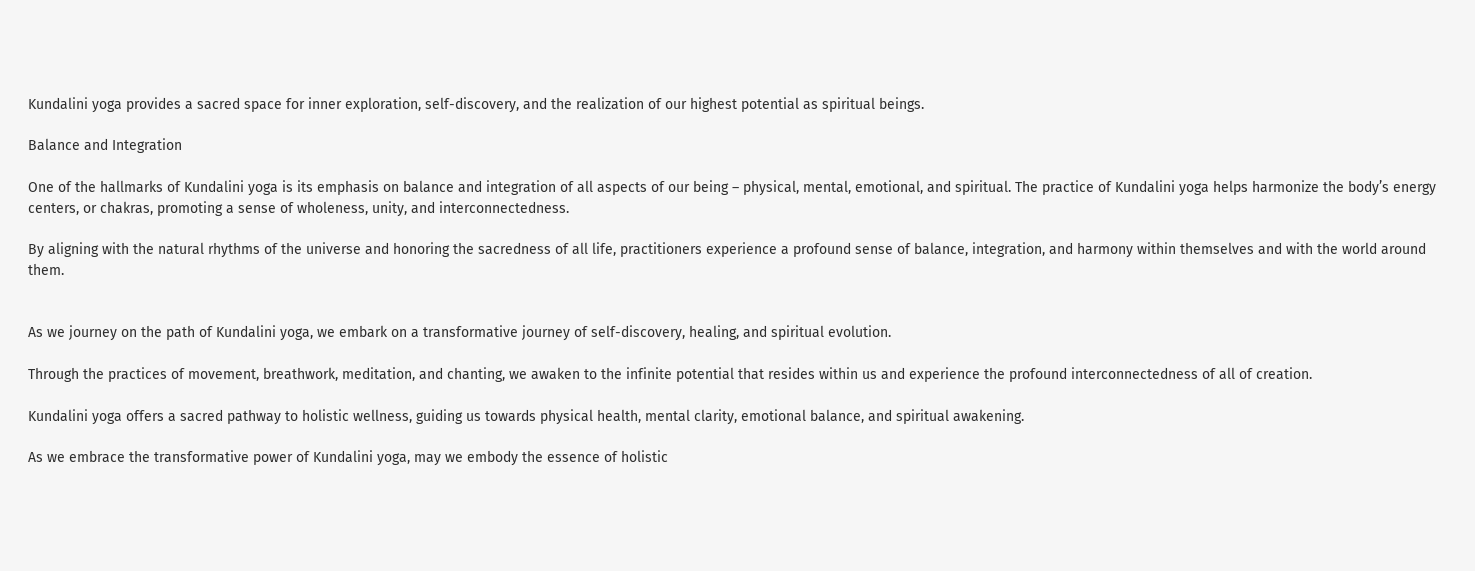Kundalini yoga provides a sacred space for inner exploration, self-discovery, and the realization of our highest potential as spiritual beings.

Balance and Integration

One of the hallmarks of Kundalini yoga is its emphasis on balance and integration of all aspects of our being – physical, mental, emotional, and spiritual. The practice of Kundalini yoga helps harmonize the body’s energy centers, or chakras, promoting a sense of wholeness, unity, and interconnectedness.

By aligning with the natural rhythms of the universe and honoring the sacredness of all life, practitioners experience a profound sense of balance, integration, and harmony within themselves and with the world around them.


As we journey on the path of Kundalini yoga, we embark on a transformative journey of self-discovery, healing, and spiritual evolution.

Through the practices of movement, breathwork, meditation, and chanting, we awaken to the infinite potential that resides within us and experience the profound interconnectedness of all of creation.

Kundalini yoga offers a sacred pathway to holistic wellness, guiding us towards physical health, mental clarity, emotional balance, and spiritual awakening.

As we embrace the transformative power of Kundalini yoga, may we embody the essence of holistic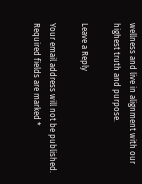wellness and live in alignment with our highest truth and purpose.

Leave a Reply

Your email address will not be published. Required fields are marked *